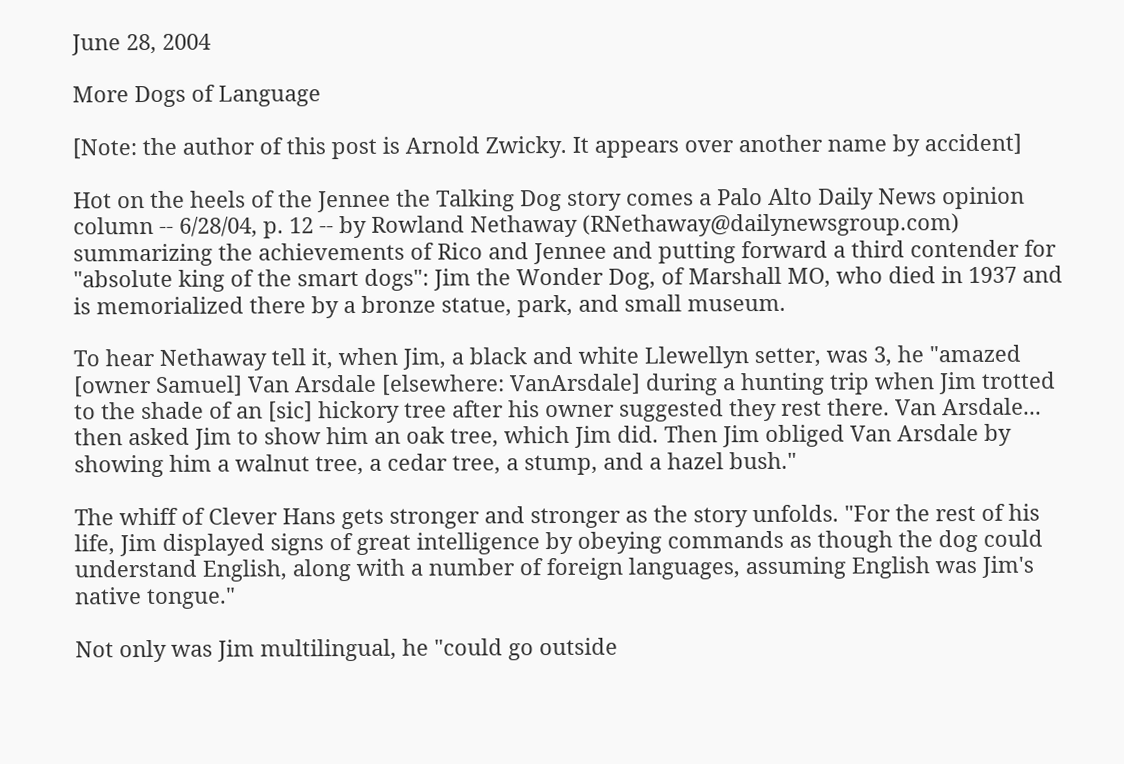June 28, 2004

More Dogs of Language

[Note: the author of this post is Arnold Zwicky. It appears over another name by accident]

Hot on the heels of the Jennee the Talking Dog story comes a Palo Alto Daily News opinion column -- 6/28/04, p. 12 -- by Rowland Nethaway (RNethaway@dailynewsgroup.com) summarizing the achievements of Rico and Jennee and putting forward a third contender for "absolute king of the smart dogs": Jim the Wonder Dog, of Marshall MO, who died in 1937 and is memorialized there by a bronze statue, park, and small museum.

To hear Nethaway tell it, when Jim, a black and white Llewellyn setter, was 3, he "amazed [owner Samuel] Van Arsdale [elsewhere: VanArsdale] during a hunting trip when Jim trotted to the shade of an [sic] hickory tree after his owner suggested they rest there. Van Arsdale... then asked Jim to show him an oak tree, which Jim did. Then Jim obliged Van Arsdale by showing him a walnut tree, a cedar tree, a stump, and a hazel bush."

The whiff of Clever Hans gets stronger and stronger as the story unfolds. "For the rest of his life, Jim displayed signs of great intelligence by obeying commands as though the dog could understand English, along with a number of foreign languages, assuming English was Jim's native tongue."

Not only was Jim multilingual, he "could go outside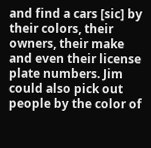and find a cars [sic] by their colors, their owners, their make and even their license plate numbers. Jim could also pick out people by the color of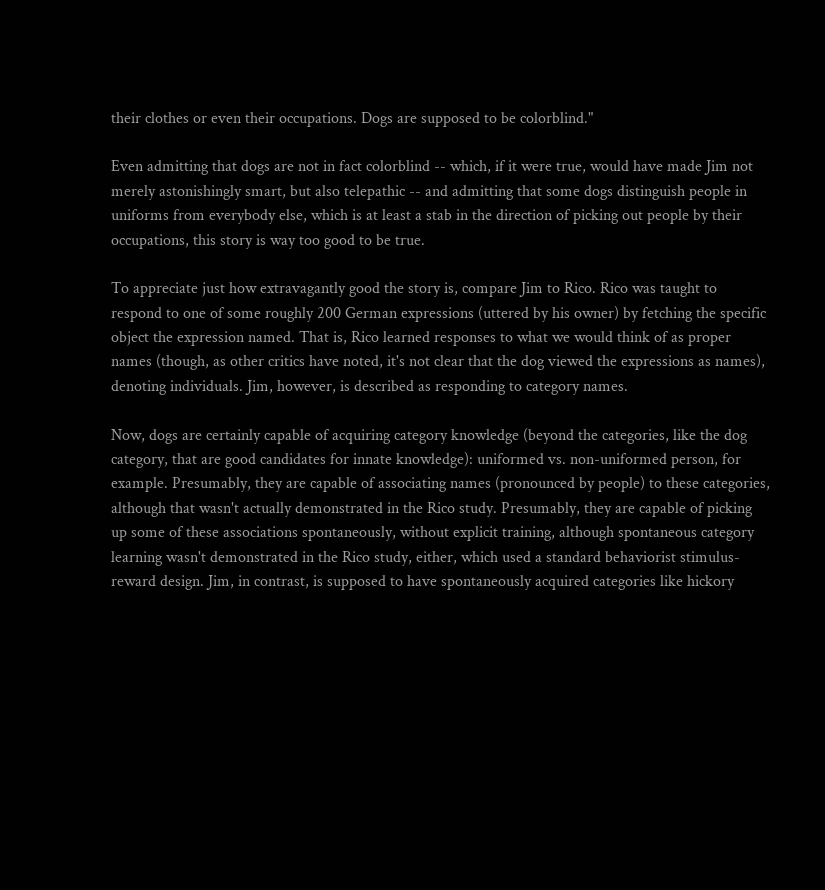their clothes or even their occupations. Dogs are supposed to be colorblind."

Even admitting that dogs are not in fact colorblind -- which, if it were true, would have made Jim not merely astonishingly smart, but also telepathic -- and admitting that some dogs distinguish people in uniforms from everybody else, which is at least a stab in the direction of picking out people by their occupations, this story is way too good to be true.

To appreciate just how extravagantly good the story is, compare Jim to Rico. Rico was taught to respond to one of some roughly 200 German expressions (uttered by his owner) by fetching the specific object the expression named. That is, Rico learned responses to what we would think of as proper names (though, as other critics have noted, it's not clear that the dog viewed the expressions as names), denoting individuals. Jim, however, is described as responding to category names.

Now, dogs are certainly capable of acquiring category knowledge (beyond the categories, like the dog category, that are good candidates for innate knowledge): uniformed vs. non-uniformed person, for example. Presumably, they are capable of associating names (pronounced by people) to these categories, although that wasn't actually demonstrated in the Rico study. Presumably, they are capable of picking up some of these associations spontaneously, without explicit training, although spontaneous category learning wasn't demonstrated in the Rico study, either, which used a standard behaviorist stimulus-reward design. Jim, in contrast, is supposed to have spontaneously acquired categories like hickory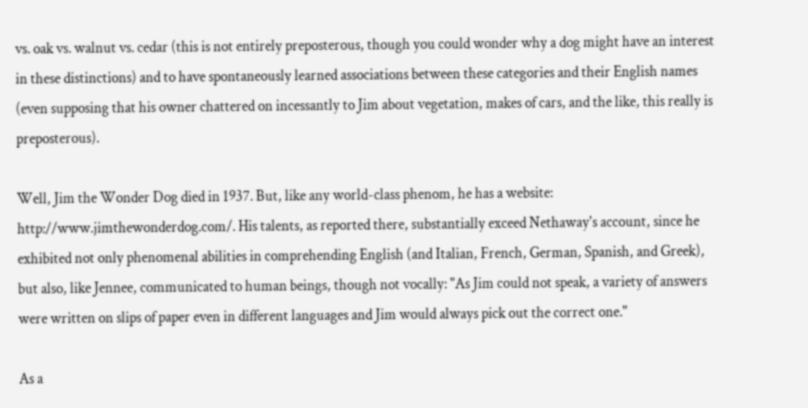vs. oak vs. walnut vs. cedar (this is not entirely preposterous, though you could wonder why a dog might have an interest in these distinctions) and to have spontaneously learned associations between these categories and their English names (even supposing that his owner chattered on incessantly to Jim about vegetation, makes of cars, and the like, this really is preposterous).

Well, Jim the Wonder Dog died in 1937. But, like any world-class phenom, he has a website: http://www.jimthewonderdog.com/. His talents, as reported there, substantially exceed Nethaway's account, since he exhibited not only phenomenal abilities in comprehending English (and Italian, French, German, Spanish, and Greek), but also, like Jennee, communicated to human beings, though not vocally: "As Jim could not speak, a variety of answers were written on slips of paper even in different languages and Jim would always pick out the correct one."

As a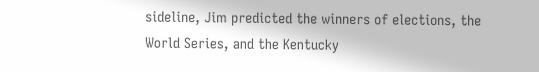sideline, Jim predicted the winners of elections, the World Series, and the Kentucky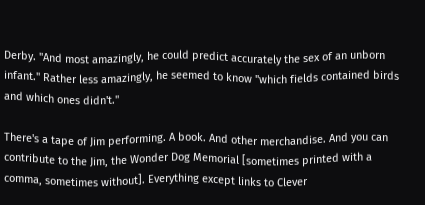Derby. "And most amazingly, he could predict accurately the sex of an unborn infant." Rather less amazingly, he seemed to know "which fields contained birds and which ones didn't."

There's a tape of Jim performing. A book. And other merchandise. And you can contribute to the Jim, the Wonder Dog Memorial [sometimes printed with a comma, sometimes without]. Everything except links to Clever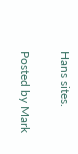Hans sites.

Posted by Mark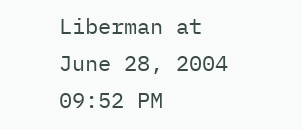Liberman at June 28, 2004 09:52 PM